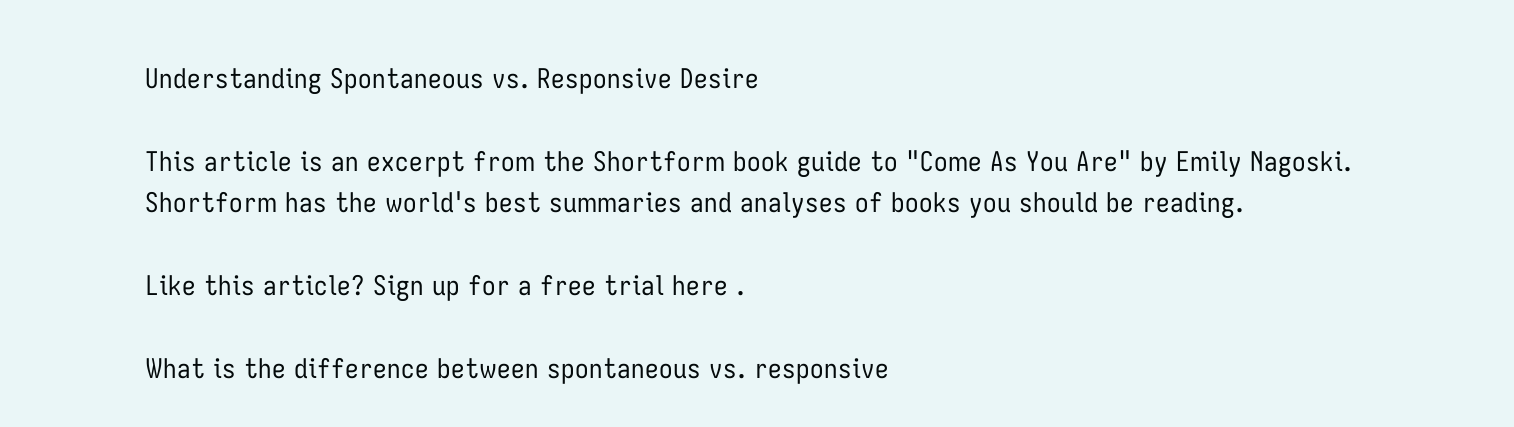Understanding Spontaneous vs. Responsive Desire

This article is an excerpt from the Shortform book guide to "Come As You Are" by Emily Nagoski. Shortform has the world's best summaries and analyses of books you should be reading.

Like this article? Sign up for a free trial here .

What is the difference between spontaneous vs. responsive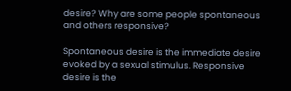desire? Why are some people spontaneous and others responsive?

Spontaneous desire is the immediate desire evoked by a sexual stimulus. Responsive desire is the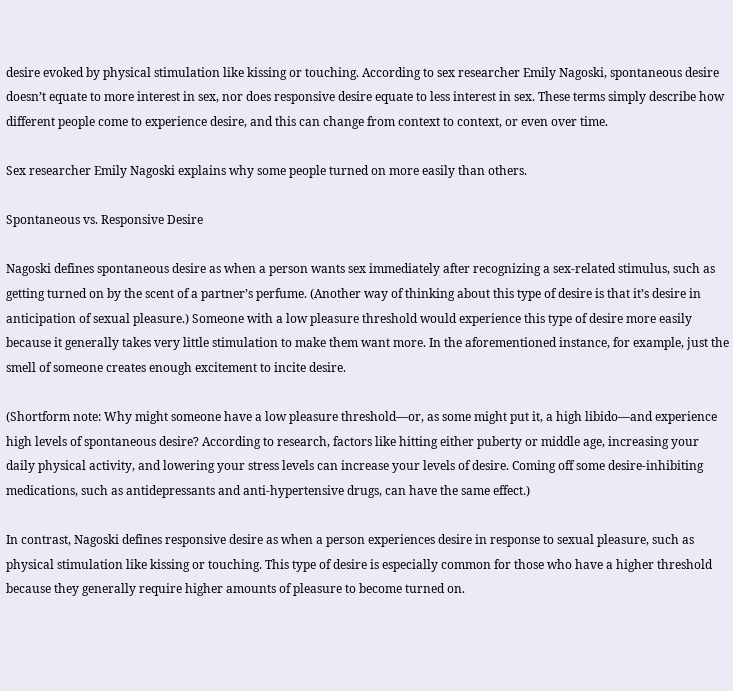desire evoked by physical stimulation like kissing or touching. According to sex researcher Emily Nagoski, spontaneous desire doesn’t equate to more interest in sex, nor does responsive desire equate to less interest in sex. These terms simply describe how different people come to experience desire, and this can change from context to context, or even over time.

Sex researcher Emily Nagoski explains why some people turned on more easily than others.

Spontaneous vs. Responsive Desire

Nagoski defines spontaneous desire as when a person wants sex immediately after recognizing a sex-related stimulus, such as getting turned on by the scent of a partner’s perfume. (Another way of thinking about this type of desire is that it’s desire in anticipation of sexual pleasure.) Someone with a low pleasure threshold would experience this type of desire more easily because it generally takes very little stimulation to make them want more. In the aforementioned instance, for example, just the smell of someone creates enough excitement to incite desire.

(Shortform note: Why might someone have a low pleasure threshold—or, as some might put it, a high libido—and experience high levels of spontaneous desire? According to research, factors like hitting either puberty or middle age, increasing your daily physical activity, and lowering your stress levels can increase your levels of desire. Coming off some desire-inhibiting medications, such as antidepressants and anti-hypertensive drugs, can have the same effect.)

In contrast, Nagoski defines responsive desire as when a person experiences desire in response to sexual pleasure, such as physical stimulation like kissing or touching. This type of desire is especially common for those who have a higher threshold because they generally require higher amounts of pleasure to become turned on.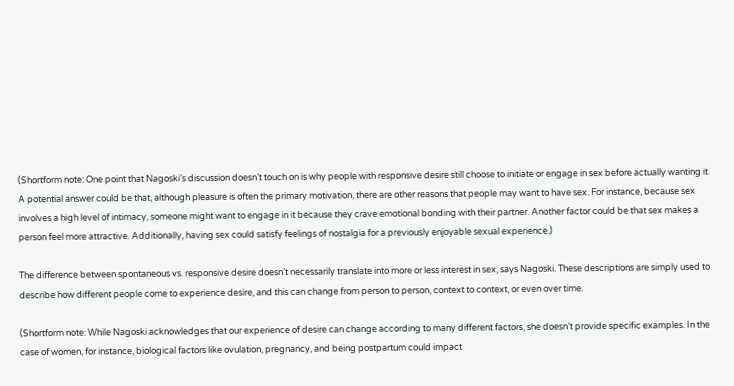(Shortform note: One point that Nagoski’s discussion doesn’t touch on is why people with responsive desire still choose to initiate or engage in sex before actually wanting it. A potential answer could be that, although pleasure is often the primary motivation, there are other reasons that people may want to have sex. For instance, because sex involves a high level of intimacy, someone might want to engage in it because they crave emotional bonding with their partner. Another factor could be that sex makes a person feel more attractive. Additionally, having sex could satisfy feelings of nostalgia for a previously enjoyable sexual experience.)

The difference between spontaneous vs. responsive desire doesn’t necessarily translate into more or less interest in sex, says Nagoski. These descriptions are simply used to describe how different people come to experience desire, and this can change from person to person, context to context, or even over time.

(Shortform note: While Nagoski acknowledges that our experience of desire can change according to many different factors, she doesn’t provide specific examples. In the case of women, for instance, biological factors like ovulation, pregnancy, and being postpartum could impact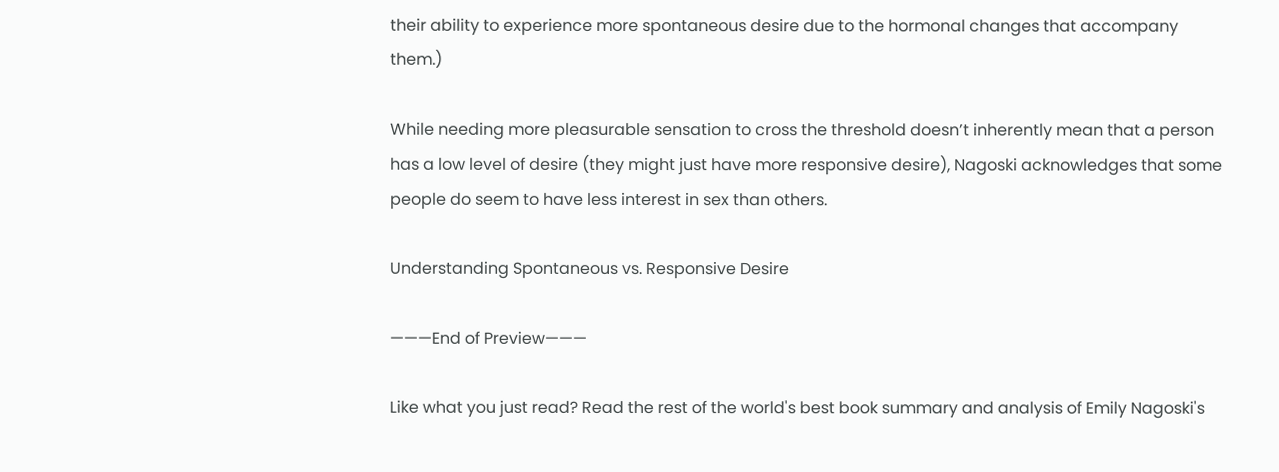their ability to experience more spontaneous desire due to the hormonal changes that accompany them.)

While needing more pleasurable sensation to cross the threshold doesn’t inherently mean that a person has a low level of desire (they might just have more responsive desire), Nagoski acknowledges that some people do seem to have less interest in sex than others.

Understanding Spontaneous vs. Responsive Desire

———End of Preview———

Like what you just read? Read the rest of the world's best book summary and analysis of Emily Nagoski's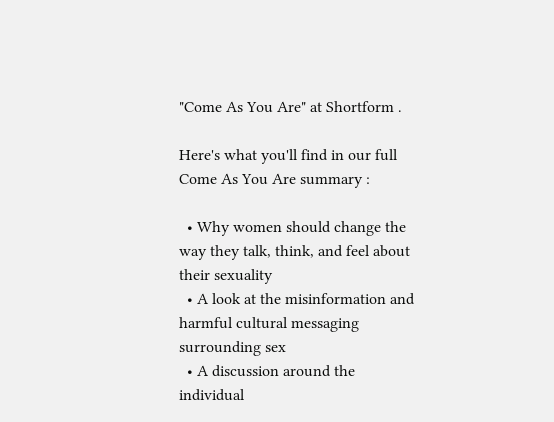"Come As You Are" at Shortform .

Here's what you'll find in our full Come As You Are summary :

  • Why women should change the way they talk, think, and feel about their sexuality
  • A look at the misinformation and harmful cultural messaging surrounding sex
  • A discussion around the individual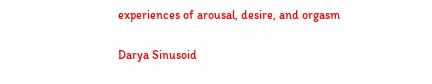experiences of arousal, desire, and orgasm

Darya Sinusoid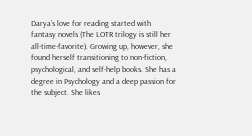Darya’s love for reading started with fantasy novels (The LOTR trilogy is still her all-time-favorite). Growing up, however, she found herself transitioning to non-fiction, psychological, and self-help books. She has a degree in Psychology and a deep passion for the subject. She likes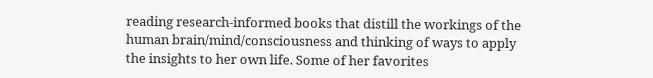reading research-informed books that distill the workings of the human brain/mind/consciousness and thinking of ways to apply the insights to her own life. Some of her favorites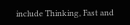include Thinking, Fast and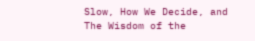Slow, How We Decide, and The Wisdom of the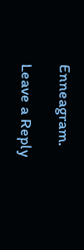Enneagram.

Leave a Reply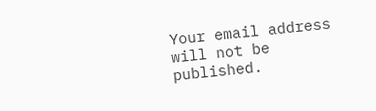Your email address will not be published.